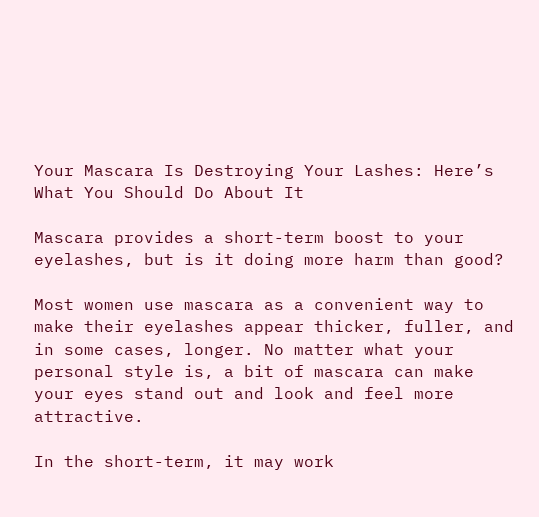Your Mascara Is Destroying Your Lashes: Here’s What You Should Do About It

Mascara provides a short-term boost to your eyelashes, but is it doing more harm than good?

Most women use mascara as a convenient way to make their eyelashes appear thicker, fuller, and in some cases, longer. No matter what your personal style is, a bit of mascara can make your eyes stand out and look and feel more attractive.

In the short-term, it may work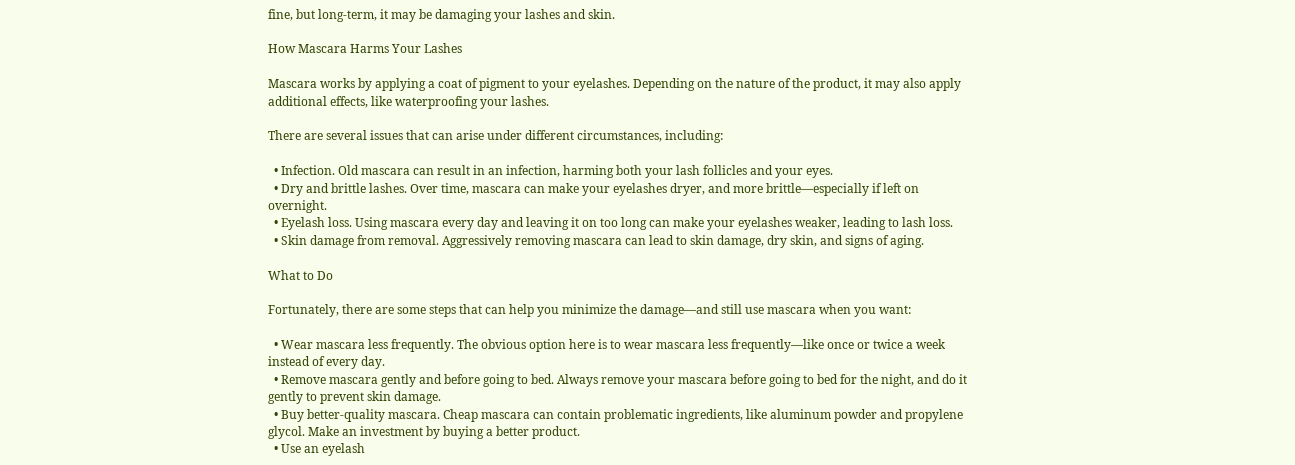fine, but long-term, it may be damaging your lashes and skin.

How Mascara Harms Your Lashes

Mascara works by applying a coat of pigment to your eyelashes. Depending on the nature of the product, it may also apply additional effects, like waterproofing your lashes.

There are several issues that can arise under different circumstances, including:

  • Infection. Old mascara can result in an infection, harming both your lash follicles and your eyes.
  • Dry and brittle lashes. Over time, mascara can make your eyelashes dryer, and more brittle—especially if left on overnight.
  • Eyelash loss. Using mascara every day and leaving it on too long can make your eyelashes weaker, leading to lash loss.
  • Skin damage from removal. Aggressively removing mascara can lead to skin damage, dry skin, and signs of aging.

What to Do

Fortunately, there are some steps that can help you minimize the damage—and still use mascara when you want:

  • Wear mascara less frequently. The obvious option here is to wear mascara less frequently—like once or twice a week instead of every day.
  • Remove mascara gently and before going to bed. Always remove your mascara before going to bed for the night, and do it gently to prevent skin damage.
  • Buy better-quality mascara. Cheap mascara can contain problematic ingredients, like aluminum powder and propylene glycol. Make an investment by buying a better product.
  • Use an eyelash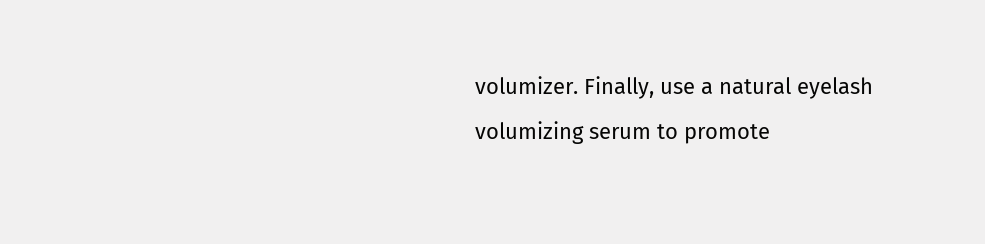volumizer. Finally, use a natural eyelash volumizing serum to promote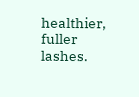healthier, fuller lashes.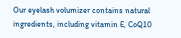Our eyelash volumizer contains natural ingredients, including vitamin E, CoQ10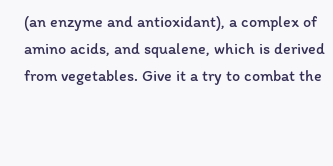(an enzyme and antioxidant), a complex of amino acids, and squalene, which is derived from vegetables. Give it a try to combat the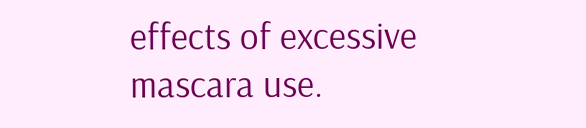effects of excessive mascara use.